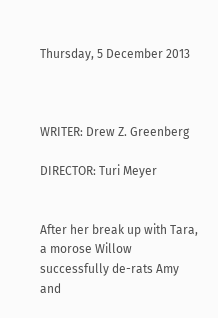Thursday, 5 December 2013



WRITER: Drew Z. Greenberg

DIRECTOR: Turi Meyer


After her break up with Tara, a morose Willow successfully de-rats Amy and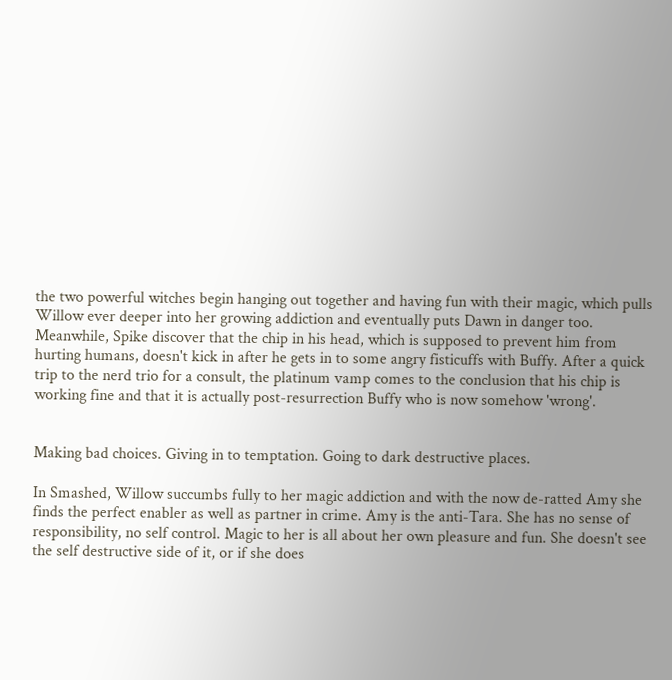the two powerful witches begin hanging out together and having fun with their magic, which pulls Willow ever deeper into her growing addiction and eventually puts Dawn in danger too. Meanwhile, Spike discover that the chip in his head, which is supposed to prevent him from hurting humans, doesn't kick in after he gets in to some angry fisticuffs with Buffy. After a quick trip to the nerd trio for a consult, the platinum vamp comes to the conclusion that his chip is working fine and that it is actually post-resurrection Buffy who is now somehow 'wrong'.


Making bad choices. Giving in to temptation. Going to dark destructive places.

In Smashed, Willow succumbs fully to her magic addiction and with the now de-ratted Amy she finds the perfect enabler as well as partner in crime. Amy is the anti-Tara. She has no sense of responsibility, no self control. Magic to her is all about her own pleasure and fun. She doesn't see the self destructive side of it, or if she does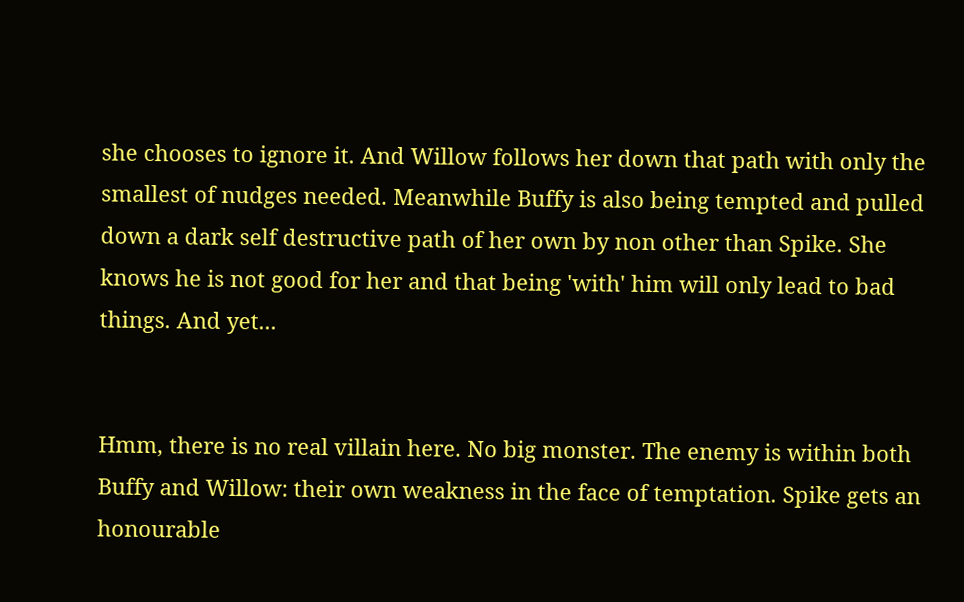she chooses to ignore it. And Willow follows her down that path with only the smallest of nudges needed. Meanwhile Buffy is also being tempted and pulled down a dark self destructive path of her own by non other than Spike. She knows he is not good for her and that being 'with' him will only lead to bad things. And yet...


Hmm, there is no real villain here. No big monster. The enemy is within both Buffy and Willow: their own weakness in the face of temptation. Spike gets an honourable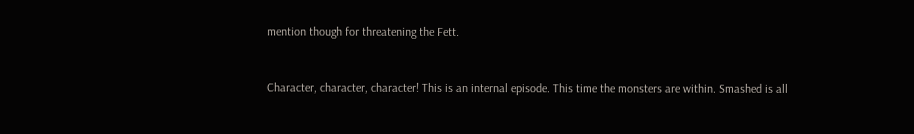mention though for threatening the Fett.


Character, character, character! This is an internal episode. This time the monsters are within. Smashed is all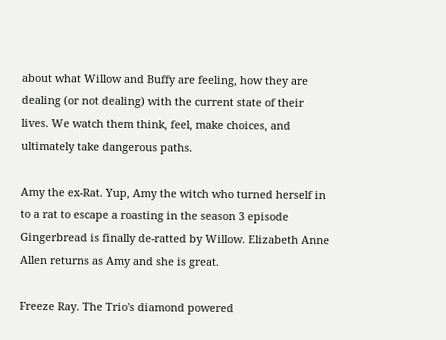about what Willow and Buffy are feeling, how they are dealing (or not dealing) with the current state of their lives. We watch them think, feel, make choices, and ultimately take dangerous paths.

Amy the ex-Rat. Yup, Amy the witch who turned herself in to a rat to escape a roasting in the season 3 episode Gingerbread is finally de-ratted by Willow. Elizabeth Anne Allen returns as Amy and she is great.

Freeze Ray. The Trio's diamond powered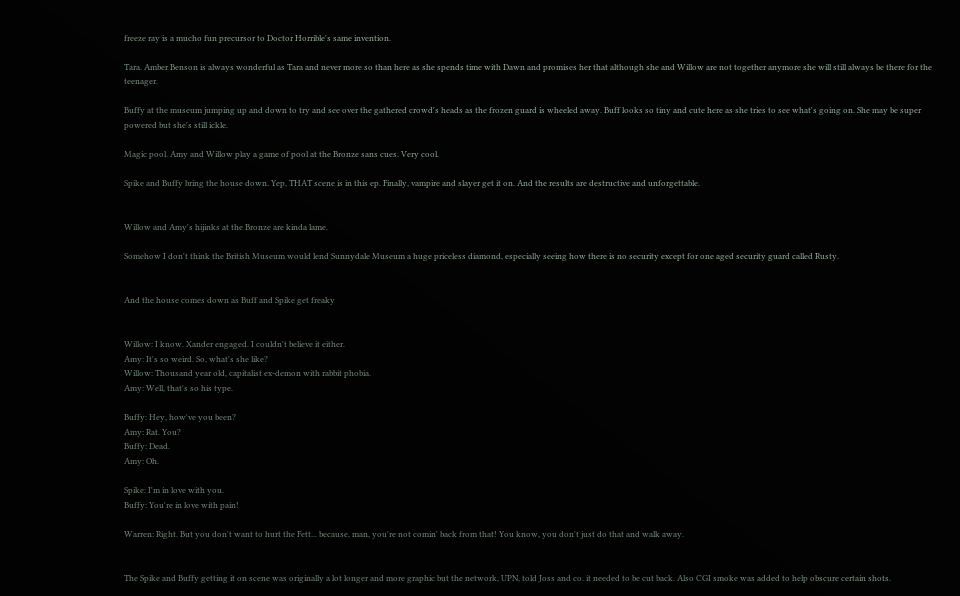freeze ray is a mucho fun precursor to Doctor Horrible's same invention.

Tara. Amber Benson is always wonderful as Tara and never more so than here as she spends time with Dawn and promises her that although she and Willow are not together anymore she will still always be there for the teenager.

Buffy at the museum jumping up and down to try and see over the gathered crowd's heads as the frozen guard is wheeled away. Buff looks so tiny and cute here as she tries to see what's going on. She may be super powered but she's still ickle.

Magic pool. Amy and Willow play a game of pool at the Bronze sans cues. Very cool.

Spike and Buffy bring the house down. Yep, THAT scene is in this ep. Finally, vampire and slayer get it on. And the results are destructive and unforgettable.


Willow and Amy's hijinks at the Bronze are kinda lame.

Somehow I don't think the British Museum would lend Sunnydale Museum a huge priceless diamond, especially seeing how there is no security except for one aged security guard called Rusty.


And the house comes down as Buff and Spike get freaky


Willow: I know. Xander engaged. I couldn't believe it either.
Amy: It's so weird. So, what's she like?
Willow: Thousand year old, capitalist ex-demon with rabbit phobia.
Amy: Well, that's so his type.

Buffy: Hey, how've you been?
Amy: Rat. You?
Buffy: Dead.
Amy: Oh.

Spike: I'm in love with you.
Buffy: You're in love with pain!

Warren: Right. But you don't want to hurt the Fett... because, man, you're not comin' back from that! You know, you don't just do that and walk away.


The Spike and Buffy getting it on scene was originally a lot longer and more graphic but the network, UPN, told Joss and co. it needed to be cut back. Also CGI smoke was added to help obscure certain shots.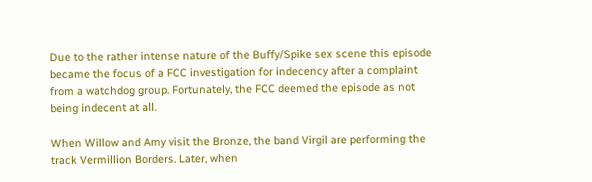Due to the rather intense nature of the Buffy/Spike sex scene this episode became the focus of a FCC investigation for indecency after a complaint from a watchdog group. Fortunately, the FCC deemed the episode as not being indecent at all.

When Willow and Amy visit the Bronze, the band Virgil are performing the track Vermillion Borders. Later, when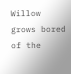Willow grows bored of the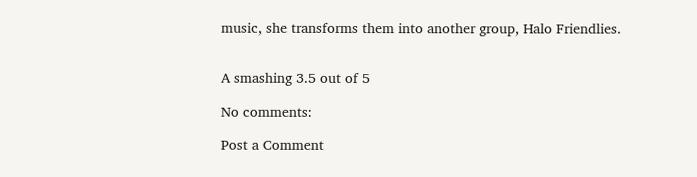music, she transforms them into another group, Halo Friendlies.


A smashing 3.5 out of 5

No comments:

Post a Comment